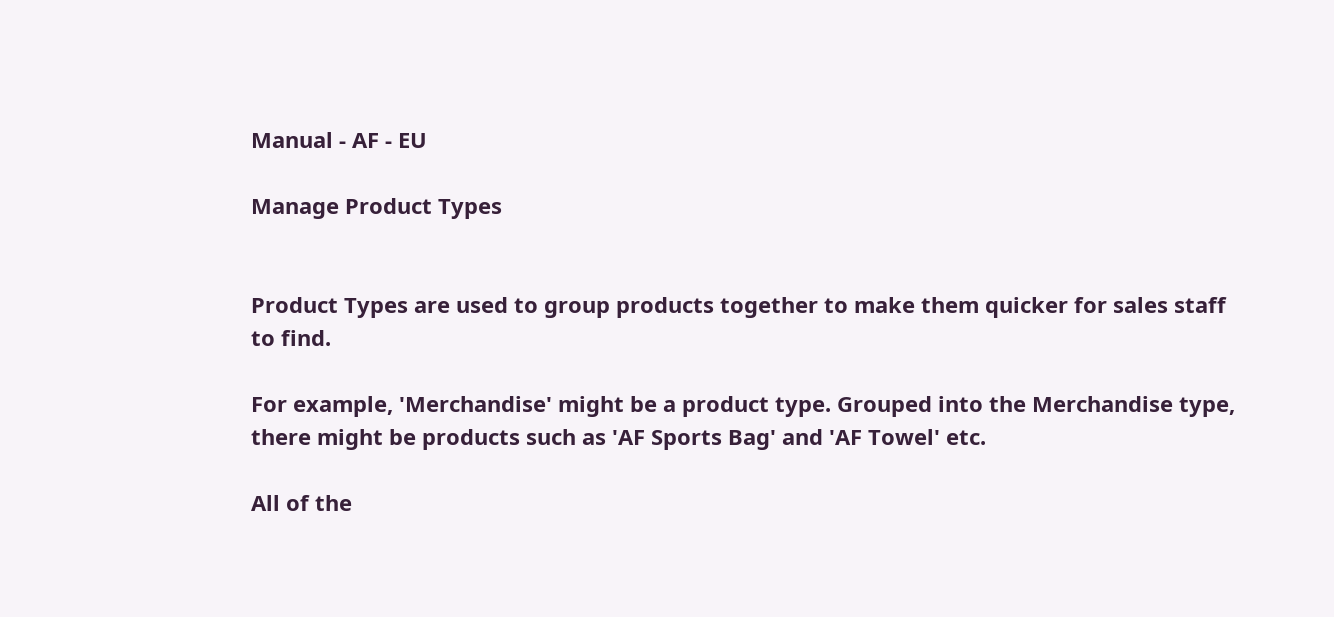Manual - AF - EU

Manage Product Types


Product Types are used to group products together to make them quicker for sales staff to find.

For example, 'Merchandise' might be a product type. Grouped into the Merchandise type, there might be products such as 'AF Sports Bag' and 'AF Towel' etc.

All of the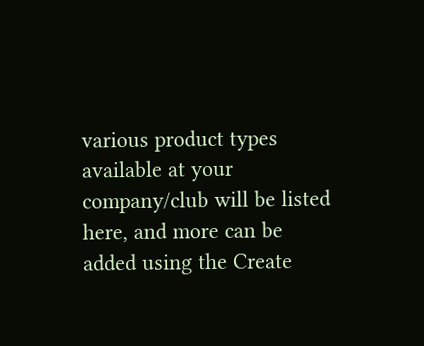various product types available at your company/club will be listed here, and more can be added using the Create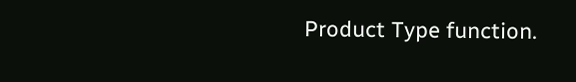Product Type function.